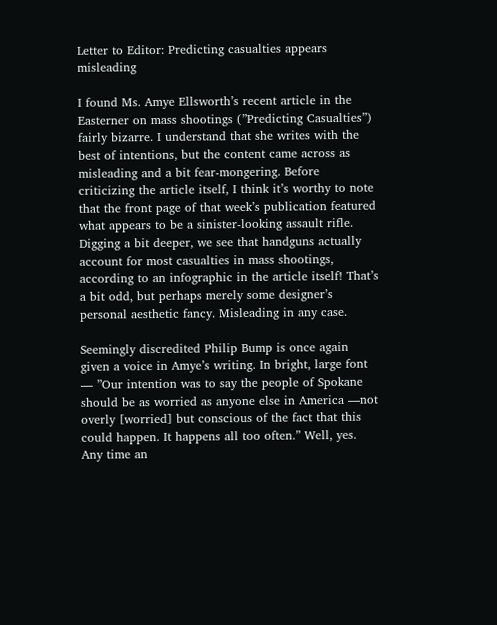Letter to Editor: Predicting casualties appears misleading

I found Ms. Amye Ellsworth’s recent article in the Easterner on mass shootings (”Predicting Casualties”) fairly bizarre. I understand that she writes with the best of intentions, but the content came across as misleading and a bit fear-mongering. Before criticizing the article itself, I think it’s worthy to note that the front page of that week’s publication featured what appears to be a sinister-looking assault rifle. Digging a bit deeper, we see that handguns actually account for most casualties in mass shootings, according to an infographic in the article itself! That’s a bit odd, but perhaps merely some designer’s personal aesthetic fancy. Misleading in any case.

Seemingly discredited Philip Bump is once again given a voice in Amye’s writing. In bright, large font — ”Our intention was to say the people of Spokane should be as worried as anyone else in America —not overly [worried] but conscious of the fact that this could happen. It happens all too often.” Well, yes. Any time an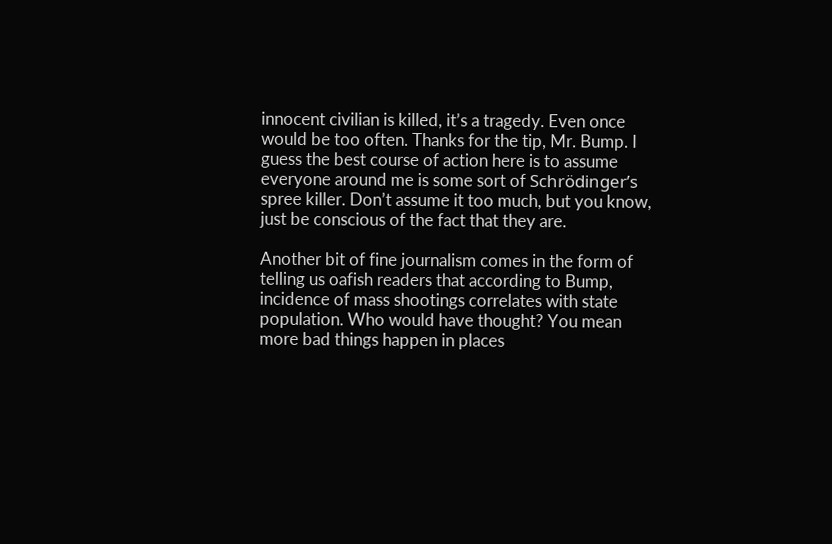innocent civilian is killed, it’s a tragedy. Even once would be too often. Thanks for the tip, Mr. Bump. I guess the best course of action here is to assume everyone around me is some sort of Schrödinger’s spree killer. Don’t assume it too much, but you know, just be conscious of the fact that they are.

Another bit of fine journalism comes in the form of telling us oafish readers that according to Bump, incidence of mass shootings correlates with state population. Who would have thought? You mean more bad things happen in places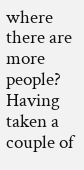where there are more people? Having taken a couple of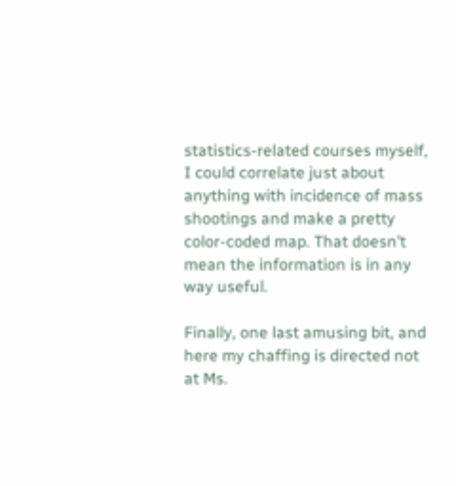statistics-related courses myself, I could correlate just about anything with incidence of mass shootings and make a pretty color-coded map. That doesn’t mean the information is in any way useful.

Finally, one last amusing bit, and here my chaffing is directed not at Ms.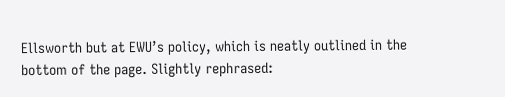Ellsworth but at EWU’s policy, which is neatly outlined in the bottom of the page. Slightly rephrased: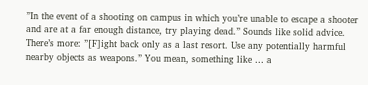”In the event of a shooting on campus in which you’re unable to escape a shooter and are at a far enough distance, try playing dead.” Sounds like solid advice. There’s more: ”[F]ight back only as a last resort. Use any potentially harmful nearby objects as weapons.” You mean, something like … a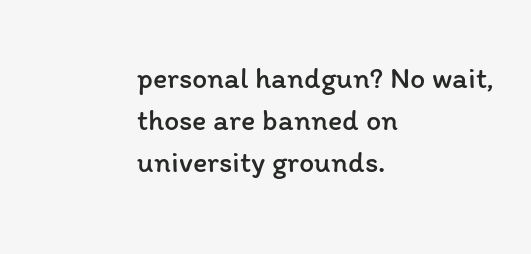personal handgun? No wait, those are banned on university grounds.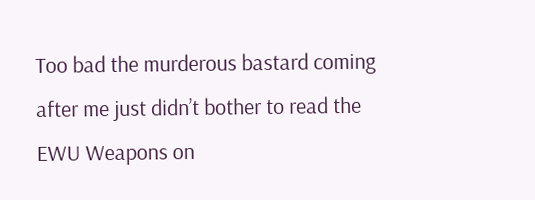Too bad the murderous bastard coming after me just didn’t bother to read the EWU Weapons on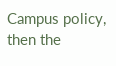Campus policy, then the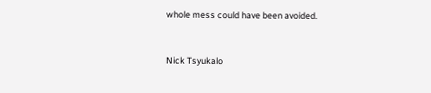whole mess could have been avoided.


Nick Tsyukalo